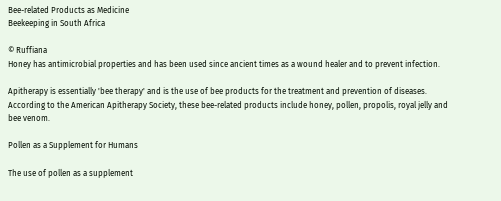Bee-related Products as Medicine
Beekeeping in South Africa

© Ruffiana
Honey has antimicrobial properties and has been used since ancient times as a wound healer and to prevent infection.

Apitherapy is essentially 'bee therapy' and is the use of bee products for the treatment and prevention of diseases. According to the American Apitherapy Society, these bee-related products include honey, pollen, propolis, royal jelly and bee venom.

Pollen as a Supplement for Humans

The use of pollen as a supplement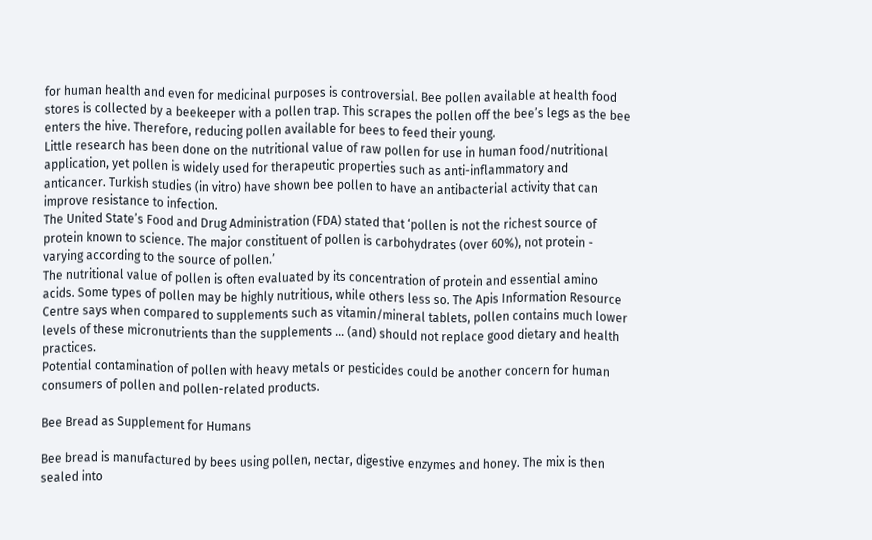for human health and even for medicinal purposes is controversial. Bee pollen available at health food stores is collected by a beekeeper with a pollen trap. This scrapes the pollen off the bee’s legs as the bee enters the hive. Therefore, reducing pollen available for bees to feed their young.
Little research has been done on the nutritional value of raw pollen for use in human food/nutritional application, yet pollen is widely used for therapeutic properties such as anti-inflammatory and anticancer. Turkish studies (in vitro) have shown bee pollen to have an antibacterial activity that can improve resistance to infection.
The United State’s Food and Drug Administration (FDA) stated that ‘pollen is not the richest source of protein known to science. The major constituent of pollen is carbohydrates (over 60%), not protein - varying according to the source of pollen.’
The nutritional value of pollen is often evaluated by its concentration of protein and essential amino acids. Some types of pollen may be highly nutritious, while others less so. The Apis Information Resource Centre says when compared to supplements such as vitamin/mineral tablets, pollen contains much lower levels of these micronutrients than the supplements … (and) should not replace good dietary and health practices.
Potential contamination of pollen with heavy metals or pesticides could be another concern for human consumers of pollen and pollen-related products.

Bee Bread as Supplement for Humans

Bee bread is manufactured by bees using pollen, nectar, digestive enzymes and honey. The mix is then sealed into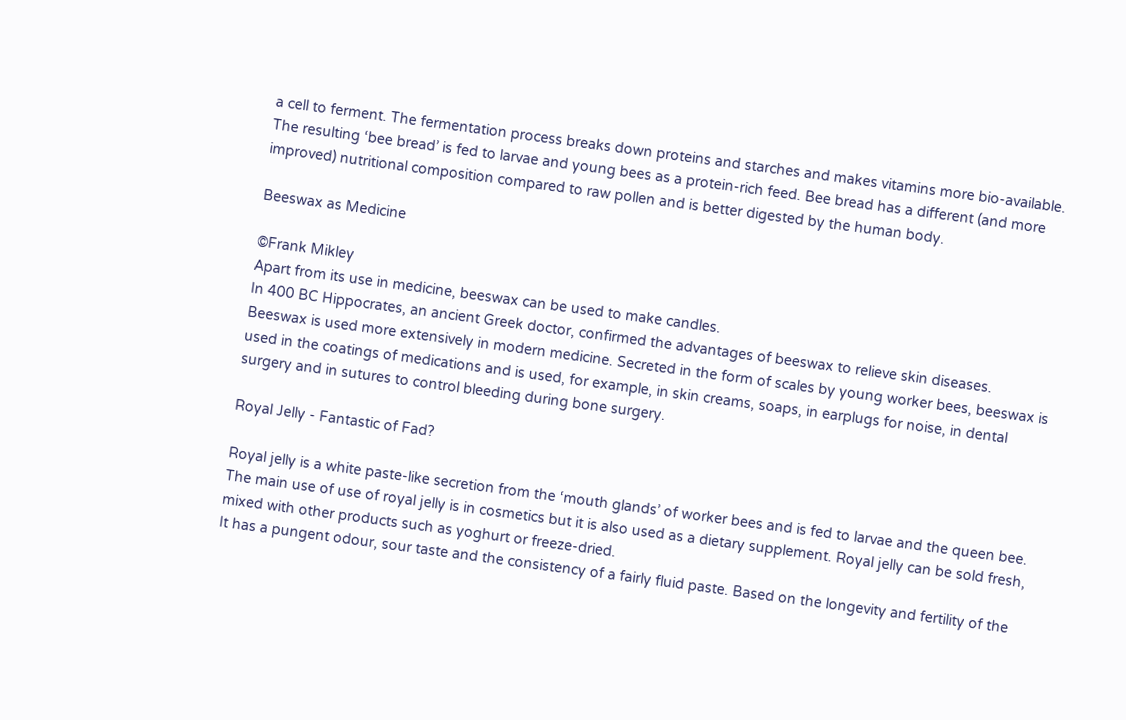a cell to ferment. The fermentation process breaks down proteins and starches and makes vitamins more bio-available. The resulting ‘bee bread’ is fed to larvae and young bees as a protein-rich feed. Bee bread has a different (and more improved) nutritional composition compared to raw pollen and is better digested by the human body.

Beeswax as Medicine

©Frank Mikley
Apart from its use in medicine, beeswax can be used to make candles.
In 400 BC Hippocrates, an ancient Greek doctor, confirmed the advantages of beeswax to relieve skin diseases. Beeswax is used more extensively in modern medicine. Secreted in the form of scales by young worker bees, beeswax is used in the coatings of medications and is used, for example, in skin creams, soaps, in earplugs for noise, in dental surgery and in sutures to control bleeding during bone surgery.

Royal Jelly - Fantastic of Fad?

Royal jelly is a white paste-like secretion from the ‘mouth glands’ of worker bees and is fed to larvae and the queen bee.
The main use of use of royal jelly is in cosmetics but it is also used as a dietary supplement. Royal jelly can be sold fresh, mixed with other products such as yoghurt or freeze-dried.
It has a pungent odour, sour taste and the consistency of a fairly fluid paste. Based on the longevity and fertility of the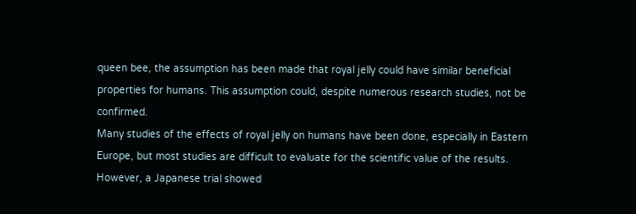queen bee, the assumption has been made that royal jelly could have similar beneficial properties for humans. This assumption could, despite numerous research studies, not be confirmed.
Many studies of the effects of royal jelly on humans have been done, especially in Eastern Europe, but most studies are difficult to evaluate for the scientific value of the results.
However, a Japanese trial showed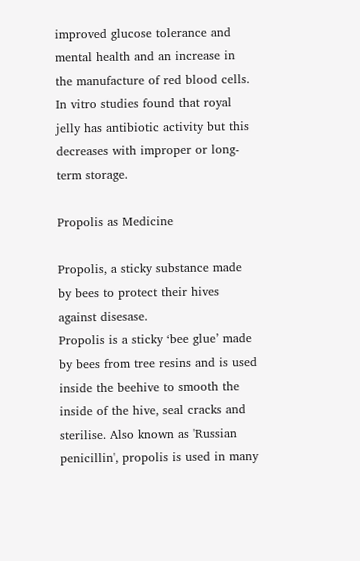improved glucose tolerance and mental health and an increase in the manufacture of red blood cells. In vitro studies found that royal jelly has antibiotic activity but this decreases with improper or long-term storage.

Propolis as Medicine

Propolis, a sticky substance made by bees to protect their hives against disesase.
Propolis is a sticky ‘bee glue’ made by bees from tree resins and is used inside the beehive to smooth the inside of the hive, seal cracks and sterilise. Also known as 'Russian penicillin', propolis is used in many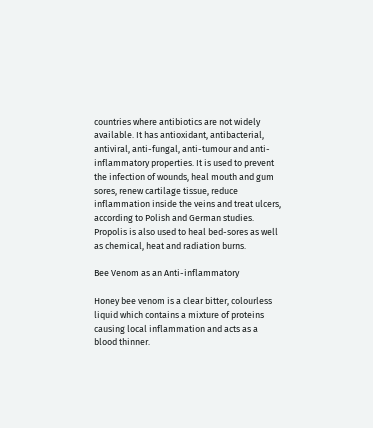countries where antibiotics are not widely available. It has antioxidant, antibacterial, antiviral, anti-fungal, anti-tumour and anti-inflammatory properties. It is used to prevent the infection of wounds, heal mouth and gum sores, renew cartilage tissue, reduce inflammation inside the veins and treat ulcers, according to Polish and German studies. Propolis is also used to heal bed-sores as well as chemical, heat and radiation burns.

Bee Venom as an Anti-inflammatory

Honey bee venom is a clear bitter, colourless liquid which contains a mixture of proteins causing local inflammation and acts as a blood thinner.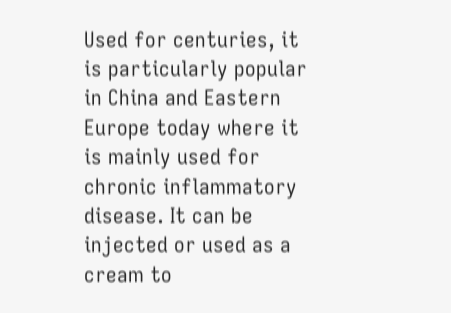Used for centuries, it is particularly popular in China and Eastern Europe today where it is mainly used for chronic inflammatory disease. It can be injected or used as a cream to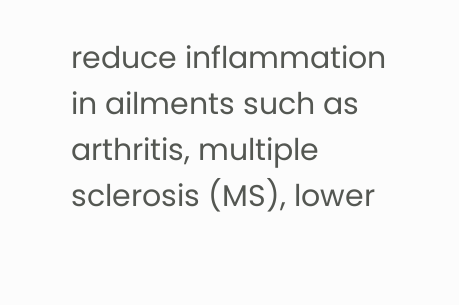reduce inflammation in ailments such as arthritis, multiple sclerosis (MS), lower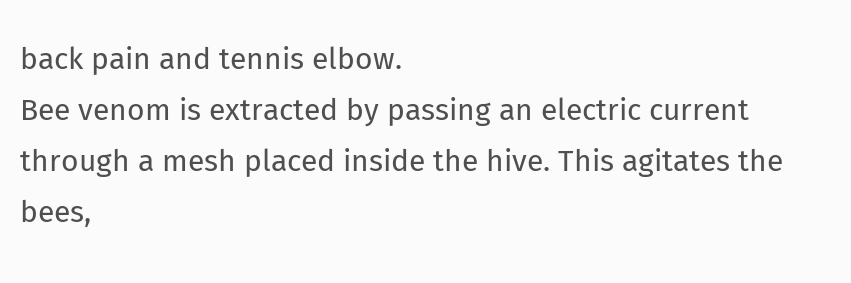back pain and tennis elbow.
Bee venom is extracted by passing an electric current through a mesh placed inside the hive. This agitates the bees,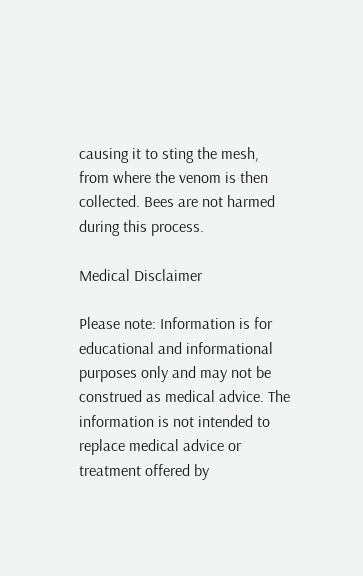causing it to sting the mesh, from where the venom is then collected. Bees are not harmed during this process.

Medical Disclaimer

Please note: Information is for educational and informational purposes only and may not be construed as medical advice. The information is not intended to replace medical advice or treatment offered by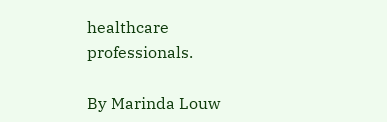healthcare professionals.

By Marinda Louw